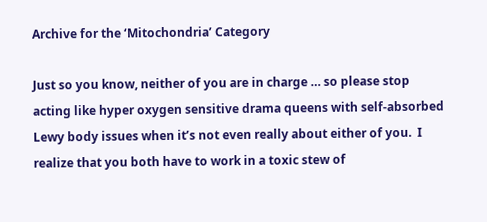Archive for the ‘Mitochondria’ Category

Just so you know, neither of you are in charge … so please stop acting like hyper oxygen sensitive drama queens with self-absorbed Lewy body issues when it’s not even really about either of you.  I realize that you both have to work in a toxic stew of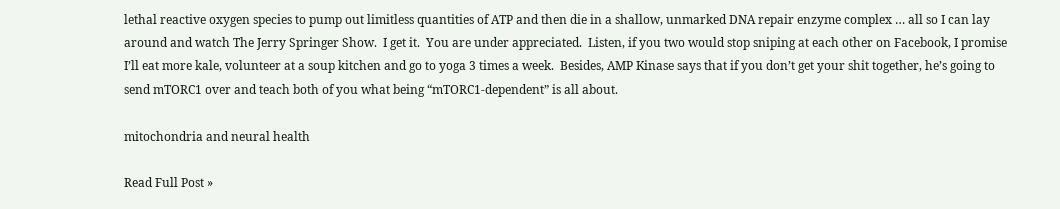lethal reactive oxygen species to pump out limitless quantities of ATP and then die in a shallow, unmarked DNA repair enzyme complex … all so I can lay around and watch The Jerry Springer Show.  I get it.  You are under appreciated.  Listen, if you two would stop sniping at each other on Facebook, I promise I’ll eat more kale, volunteer at a soup kitchen and go to yoga 3 times a week.  Besides, AMP Kinase says that if you don’t get your shit together, he’s going to send mTORC1 over and teach both of you what being “mTORC1-dependent” is all about.

mitochondria and neural health

Read Full Post »